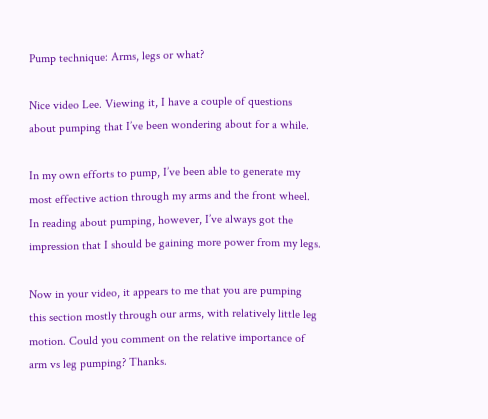Pump technique: Arms, legs or what?

Nice video Lee. Viewing it, I have a couple of questions about pumping that I’ve been wondering about for a while.

In my own efforts to pump, I’ve been able to generate my most effective action through my arms and the front wheel. In reading about pumping, however, I’ve always got the impression that I should be gaining more power from my legs.

Now in your video, it appears to me that you are pumping this section mostly through our arms, with relatively little leg motion. Could you comment on the relative importance of arm vs leg pumping? Thanks.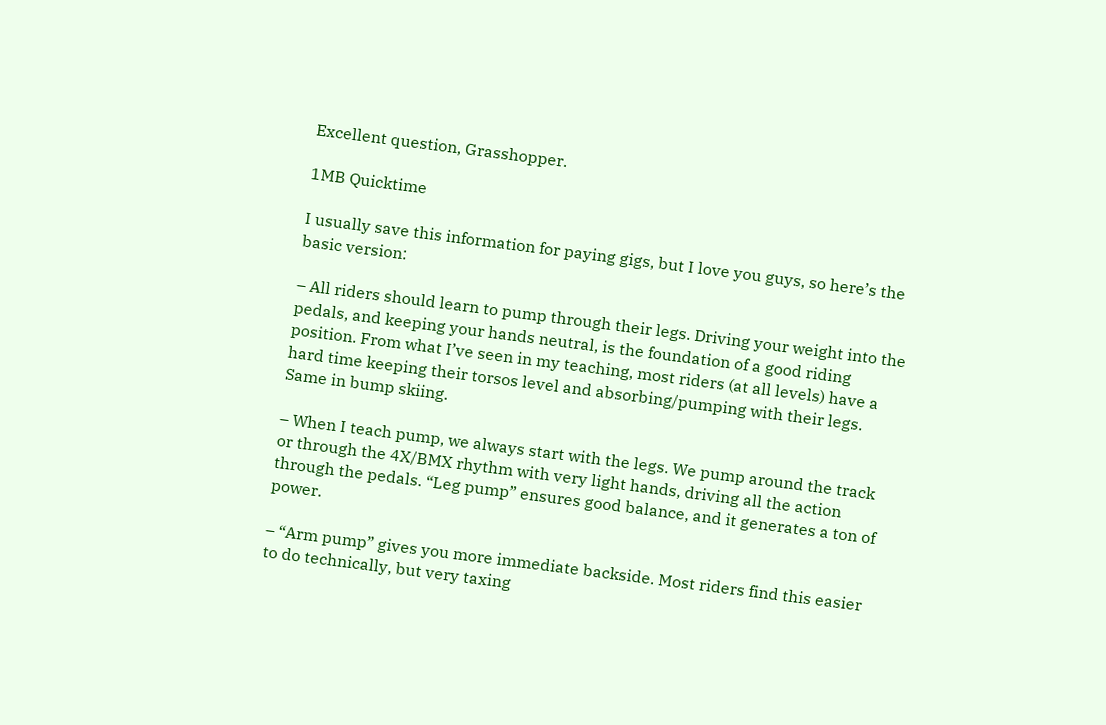Excellent question, Grasshopper.

1MB Quicktime

I usually save this information for paying gigs, but I love you guys, so here’s the basic version:

– All riders should learn to pump through their legs. Driving your weight into the pedals, and keeping your hands neutral, is the foundation of a good riding position. From what I’ve seen in my teaching, most riders (at all levels) have a hard time keeping their torsos level and absorbing/pumping with their legs. Same in bump skiing.

– When I teach pump, we always start with the legs. We pump around the track or through the 4X/BMX rhythm with very light hands, driving all the action through the pedals. “Leg pump” ensures good balance, and it generates a ton of power.

– “Arm pump” gives you more immediate backside. Most riders find this easier to do technically, but very taxing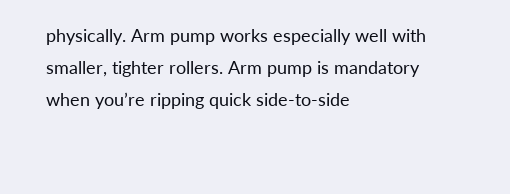physically. Arm pump works especially well with smaller, tighter rollers. Arm pump is mandatory when you’re ripping quick side-to-side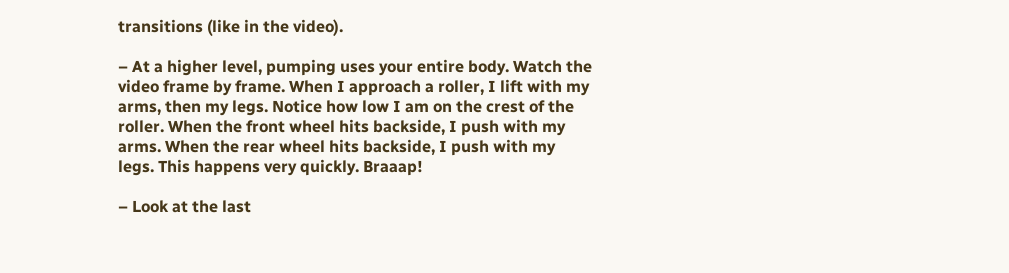transitions (like in the video).

– At a higher level, pumping uses your entire body. Watch the video frame by frame. When I approach a roller, I lift with my arms, then my legs. Notice how low I am on the crest of the roller. When the front wheel hits backside, I push with my arms. When the rear wheel hits backside, I push with my legs. This happens very quickly. Braaap!

– Look at the last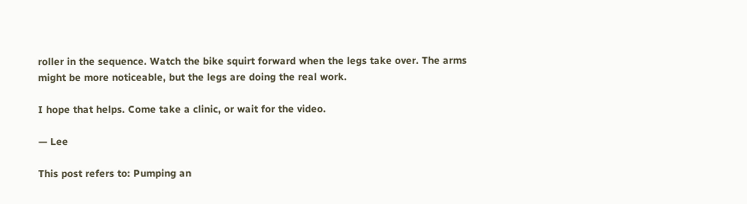roller in the sequence. Watch the bike squirt forward when the legs take over. The arms might be more noticeable, but the legs are doing the real work.

I hope that helps. Come take a clinic, or wait for the video.

— Lee

This post refers to: Pumping an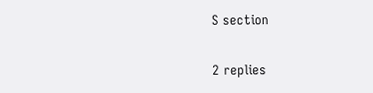S section

2 replies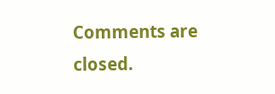Comments are closed.